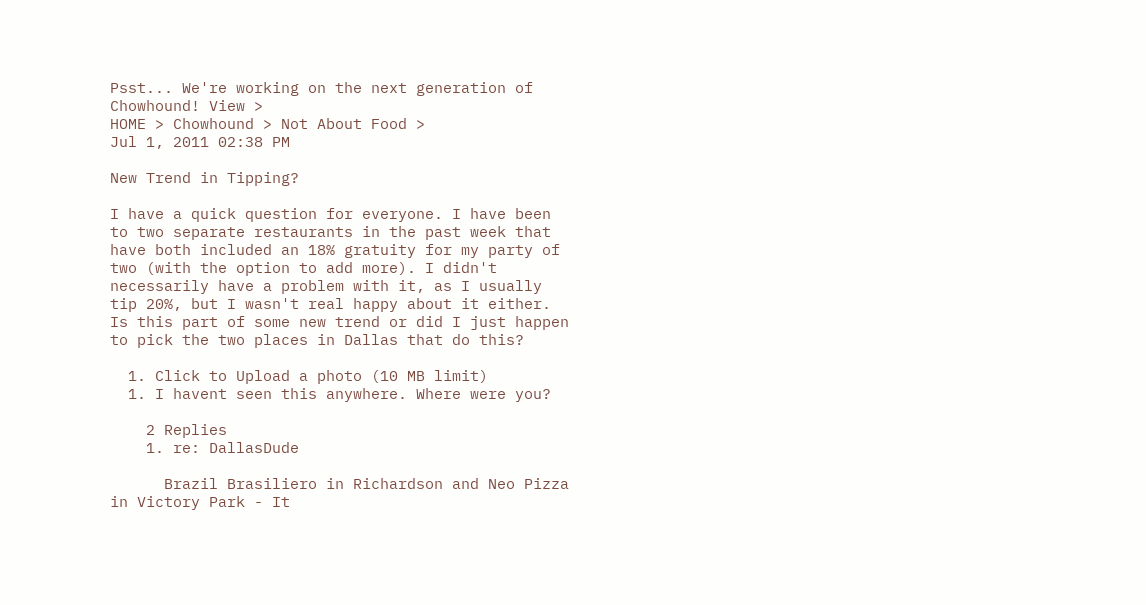Psst... We're working on the next generation of Chowhound! View >
HOME > Chowhound > Not About Food >
Jul 1, 2011 02:38 PM

New Trend in Tipping?

I have a quick question for everyone. I have been to two separate restaurants in the past week that have both included an 18% gratuity for my party of two (with the option to add more). I didn't necessarily have a problem with it, as I usually tip 20%, but I wasn't real happy about it either. Is this part of some new trend or did I just happen to pick the two places in Dallas that do this?

  1. Click to Upload a photo (10 MB limit)
  1. I havent seen this anywhere. Where were you?

    2 Replies
    1. re: DallasDude

      Brazil Brasiliero in Richardson and Neo Pizza in Victory Park - It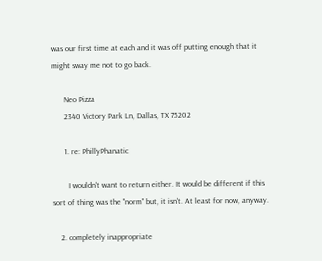was our first time at each and it was off putting enough that it might sway me not to go back.

      Neo Pizza
      2340 Victory Park Ln, Dallas, TX 75202

      1. re: PhillyPhanatic

        I wouldn't want to return either. It would be different if this sort of thing was the "norm" but, it isn't. At least for now, anyway.

    2. completely inappropriate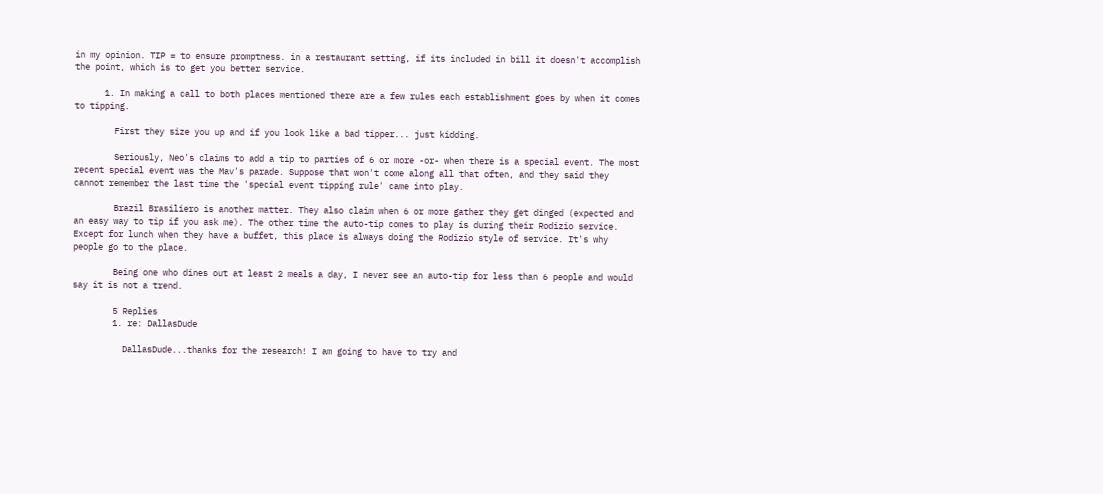in my opinion. TIP = to ensure promptness. in a restaurant setting, if its included in bill it doesn't accomplish the point, which is to get you better service.

      1. In making a call to both places mentioned there are a few rules each establishment goes by when it comes to tipping.

        First they size you up and if you look like a bad tipper... just kidding.

        Seriously, Neo's claims to add a tip to parties of 6 or more -or- when there is a special event. The most recent special event was the Mav's parade. Suppose that won't come along all that often, and they said they cannot remember the last time the 'special event tipping rule' came into play.

        Brazil Brasiliero is another matter. They also claim when 6 or more gather they get dinged (expected and an easy way to tip if you ask me). The other time the auto-tip comes to play is during their Rodizio service. Except for lunch when they have a buffet, this place is always doing the Rodizio style of service. It's why people go to the place.

        Being one who dines out at least 2 meals a day, I never see an auto-tip for less than 6 people and would say it is not a trend.

        5 Replies
        1. re: DallasDude

          DallasDude...thanks for the research! I am going to have to try and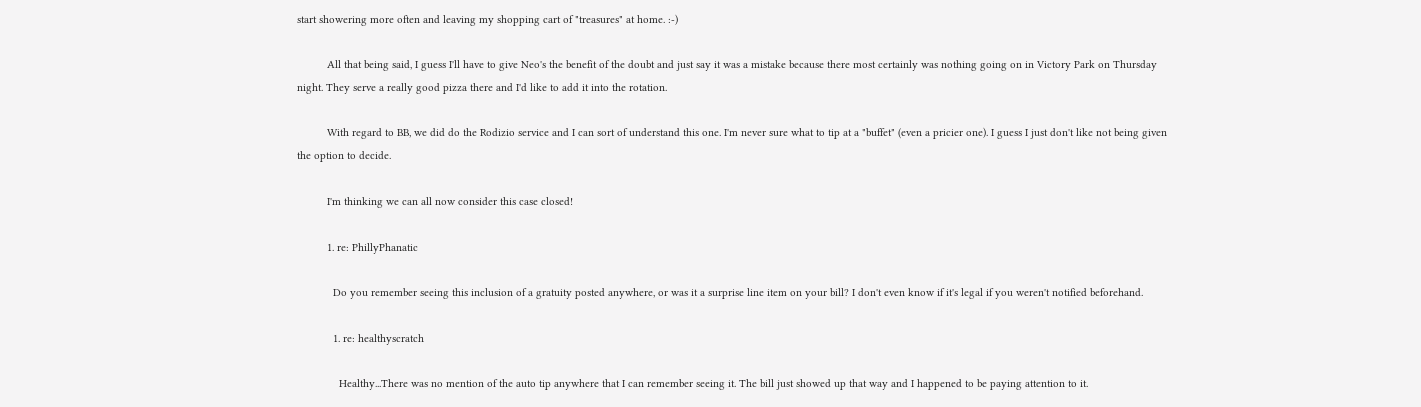start showering more often and leaving my shopping cart of "treasures" at home. :-)

          All that being said, I guess I'll have to give Neo's the benefit of the doubt and just say it was a mistake because there most certainly was nothing going on in Victory Park on Thursday night. They serve a really good pizza there and I'd like to add it into the rotation.

          With regard to BB, we did do the Rodizio service and I can sort of understand this one. I'm never sure what to tip at a "buffet" (even a pricier one). I guess I just don't like not being given the option to decide.

          I'm thinking we can all now consider this case closed!

          1. re: PhillyPhanatic

            Do you remember seeing this inclusion of a gratuity posted anywhere, or was it a surprise line item on your bill? I don't even know if it's legal if you weren't notified beforehand.

            1. re: healthyscratch

              Healthy...There was no mention of the auto tip anywhere that I can remember seeing it. The bill just showed up that way and I happened to be paying attention to it.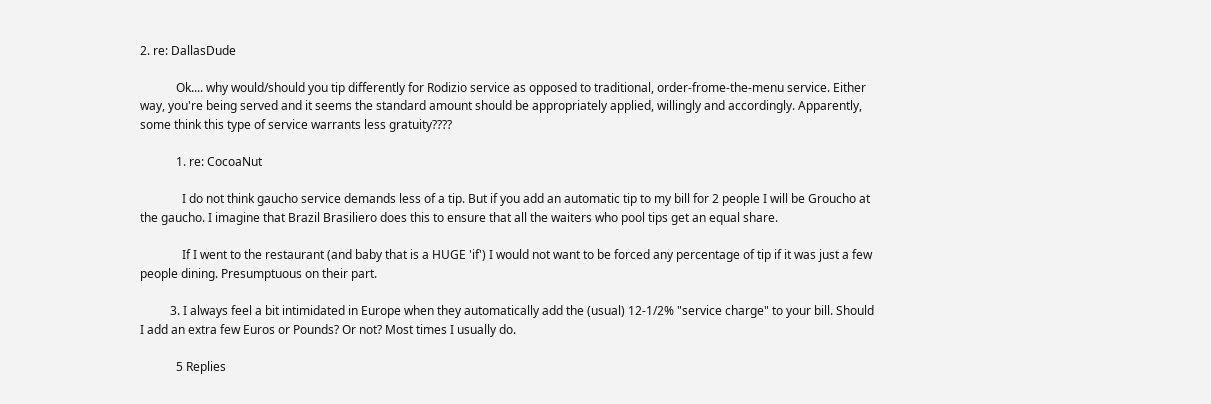2. re: DallasDude

            Ok.... why would/should you tip differently for Rodizio service as opposed to traditional, order-frome-the-menu service. Either way, you're being served and it seems the standard amount should be appropriately applied, willingly and accordingly. Apparently, some think this type of service warrants less gratuity????

            1. re: CocoaNut

              I do not think gaucho service demands less of a tip. But if you add an automatic tip to my bill for 2 people I will be Groucho at the gaucho. I imagine that Brazil Brasiliero does this to ensure that all the waiters who pool tips get an equal share.

              If I went to the restaurant (and baby that is a HUGE 'if') I would not want to be forced any percentage of tip if it was just a few people dining. Presumptuous on their part.

          3. I always feel a bit intimidated in Europe when they automatically add the (usual) 12-1/2% "service charge" to your bill. Should I add an extra few Euros or Pounds? Or not? Most times I usually do.

            5 Replies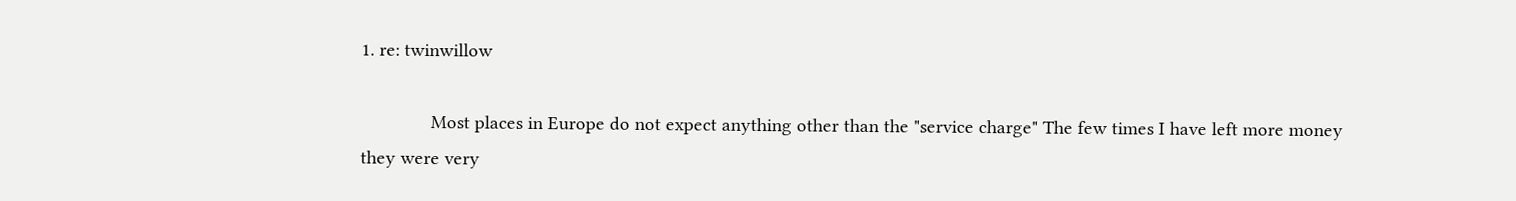1. re: twinwillow

              Most places in Europe do not expect anything other than the "service charge" The few times I have left more money they were very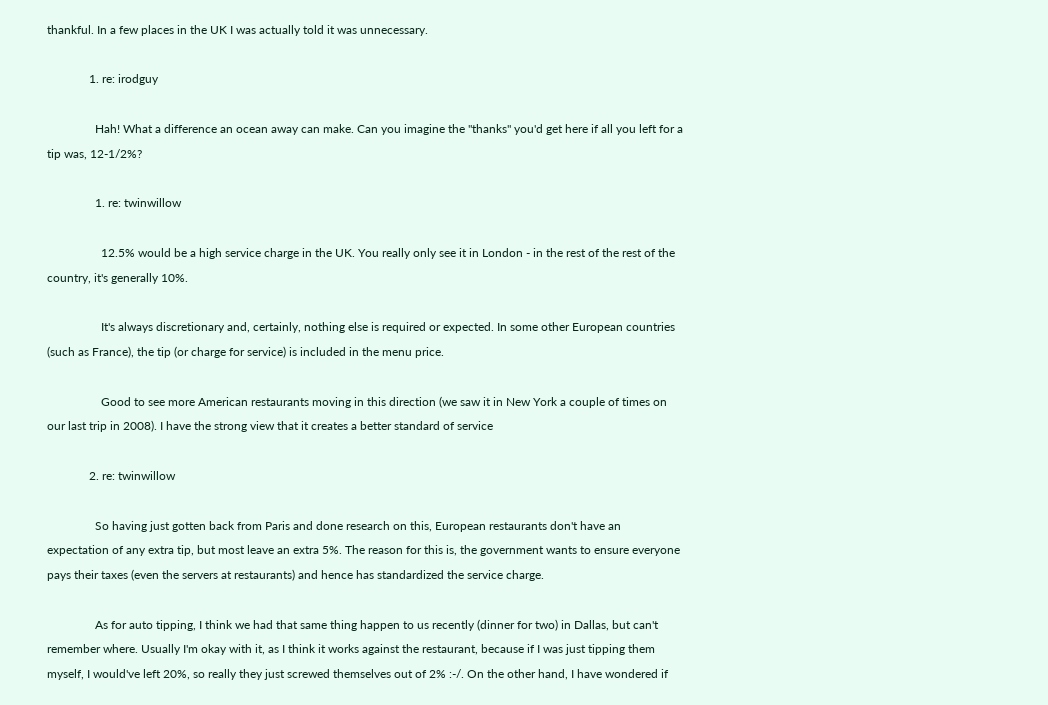thankful. In a few places in the UK I was actually told it was unnecessary.

              1. re: irodguy

                Hah! What a difference an ocean away can make. Can you imagine the "thanks" you'd get here if all you left for a tip was, 12-1/2%?

                1. re: twinwillow

                  12.5% would be a high service charge in the UK. You really only see it in London - in the rest of the rest of the country, it's generally 10%.

                  It's always discretionary and, certainly, nothing else is required or expected. In some other European countries (such as France), the tip (or charge for service) is included in the menu price.

                  Good to see more American restaurants moving in this direction (we saw it in New York a couple of times on our last trip in 2008). I have the strong view that it creates a better standard of service

              2. re: twinwillow

                So having just gotten back from Paris and done research on this, European restaurants don't have an expectation of any extra tip, but most leave an extra 5%. The reason for this is, the government wants to ensure everyone pays their taxes (even the servers at restaurants) and hence has standardized the service charge.

                As for auto tipping, I think we had that same thing happen to us recently (dinner for two) in Dallas, but can't remember where. Usually I'm okay with it, as I think it works against the restaurant, because if I was just tipping them myself, I would've left 20%, so really they just screwed themselves out of 2% :-/. On the other hand, I have wondered if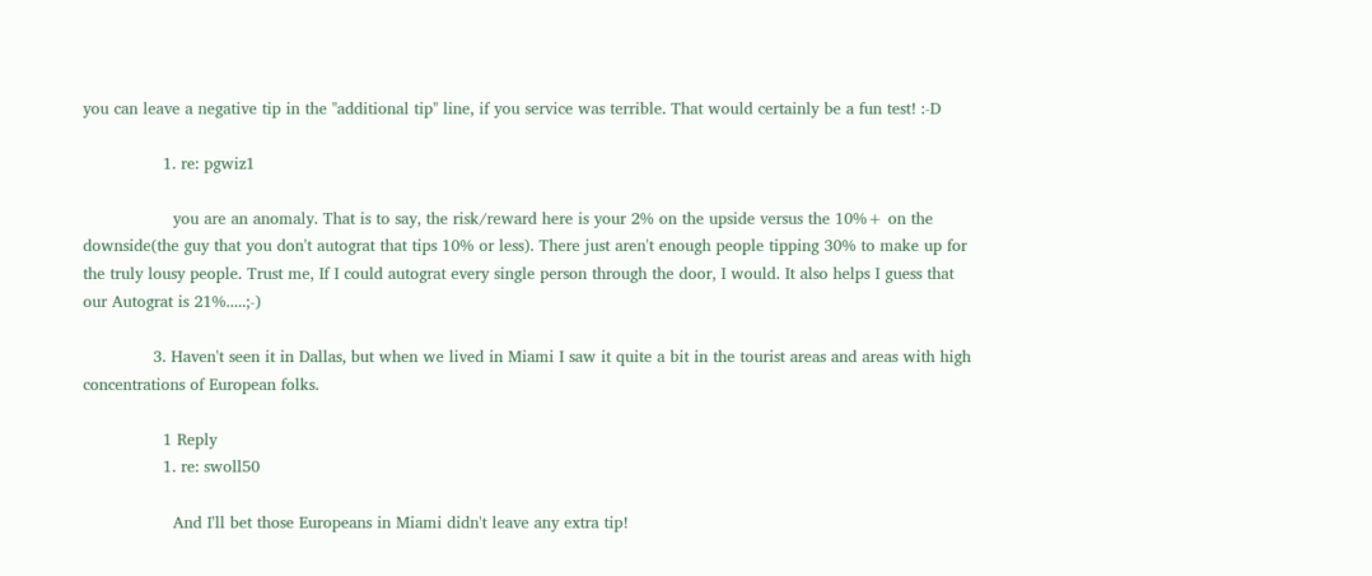you can leave a negative tip in the "additional tip" line, if you service was terrible. That would certainly be a fun test! :-D

                1. re: pgwiz1

                  you are an anomaly. That is to say, the risk/reward here is your 2% on the upside versus the 10%+ on the downside(the guy that you don't autograt that tips 10% or less). There just aren't enough people tipping 30% to make up for the truly lousy people. Trust me, If I could autograt every single person through the door, I would. It also helps I guess that our Autograt is 21%.....;-)

              3. Haven't seen it in Dallas, but when we lived in Miami I saw it quite a bit in the tourist areas and areas with high concentrations of European folks.

                1 Reply
                1. re: swoll50

                  And I'll bet those Europeans in Miami didn't leave any extra tip!